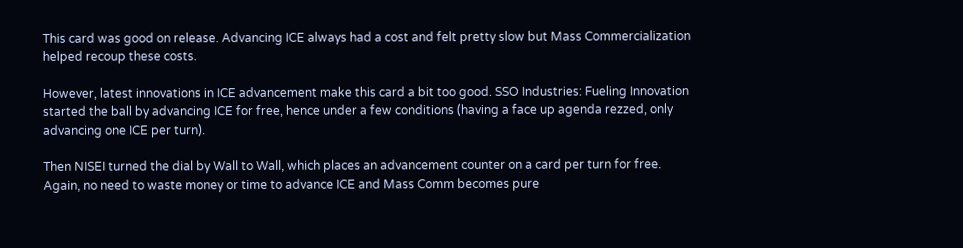This card was good on release. Advancing ICE always had a cost and felt pretty slow but Mass Commercialization helped recoup these costs.

However, latest innovations in ICE advancement make this card a bit too good. SSO Industries: Fueling Innovation started the ball by advancing ICE for free, hence under a few conditions (having a face up agenda rezzed, only advancing one ICE per turn).

Then NISEI turned the dial by Wall to Wall, which places an advancement counter on a card per turn for free. Again, no need to waste money or time to advance ICE and Mass Comm becomes pure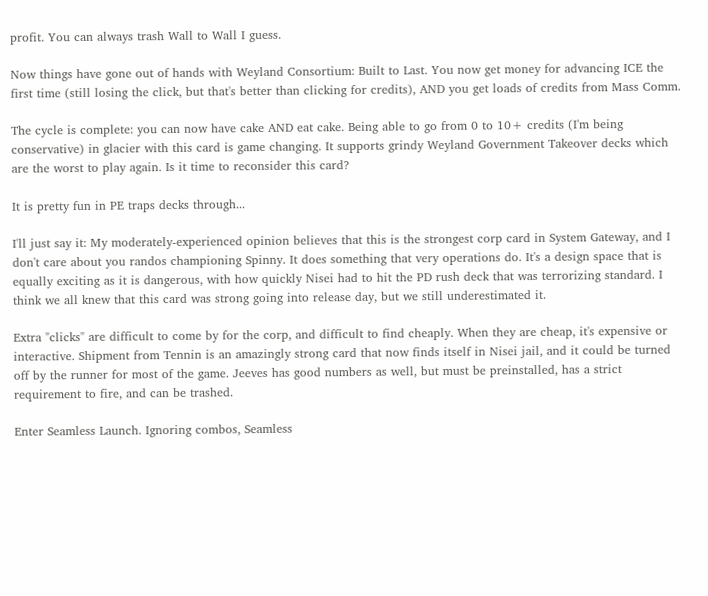profit. You can always trash Wall to Wall I guess.

Now things have gone out of hands with Weyland Consortium: Built to Last. You now get money for advancing ICE the first time (still losing the click, but that's better than clicking for credits), AND you get loads of credits from Mass Comm.

The cycle is complete: you can now have cake AND eat cake. Being able to go from 0 to 10+ credits (I'm being conservative) in glacier with this card is game changing. It supports grindy Weyland Government Takeover decks which are the worst to play again. Is it time to reconsider this card?

It is pretty fun in PE traps decks through...

I'll just say it: My moderately-experienced opinion believes that this is the strongest corp card in System Gateway, and I don't care about you randos championing Spinny. It does something that very operations do. It's a design space that is equally exciting as it is dangerous, with how quickly Nisei had to hit the PD rush deck that was terrorizing standard. I think we all knew that this card was strong going into release day, but we still underestimated it.

Extra "clicks" are difficult to come by for the corp, and difficult to find cheaply. When they are cheap, it's expensive or interactive. Shipment from Tennin is an amazingly strong card that now finds itself in Nisei jail, and it could be turned off by the runner for most of the game. Jeeves has good numbers as well, but must be preinstalled, has a strict requirement to fire, and can be trashed.

Enter Seamless Launch. Ignoring combos, Seamless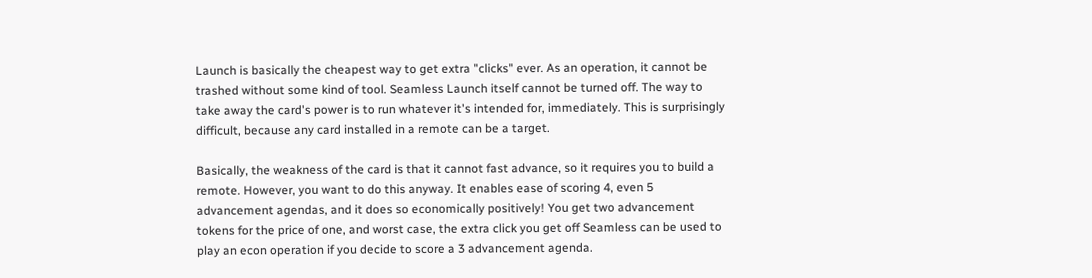Launch is basically the cheapest way to get extra "clicks" ever. As an operation, it cannot be trashed without some kind of tool. Seamless Launch itself cannot be turned off. The way to take away the card's power is to run whatever it's intended for, immediately. This is surprisingly difficult, because any card installed in a remote can be a target.

Basically, the weakness of the card is that it cannot fast advance, so it requires you to build a remote. However, you want to do this anyway. It enables ease of scoring 4, even 5 advancement agendas, and it does so economically positively! You get two advancement tokens for the price of one, and worst case, the extra click you get off Seamless can be used to play an econ operation if you decide to score a 3 advancement agenda.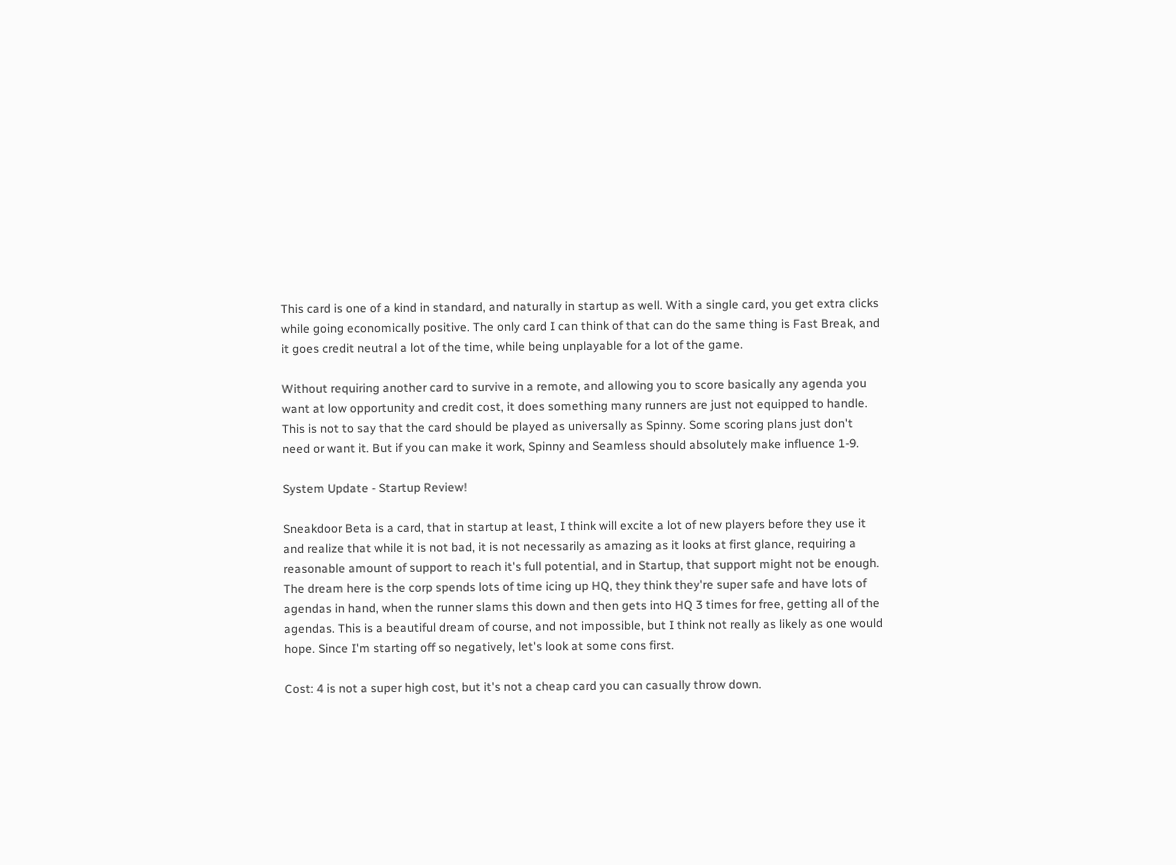This card is one of a kind in standard, and naturally in startup as well. With a single card, you get extra clicks while going economically positive. The only card I can think of that can do the same thing is Fast Break, and it goes credit neutral a lot of the time, while being unplayable for a lot of the game.

Without requiring another card to survive in a remote, and allowing you to score basically any agenda you want at low opportunity and credit cost, it does something many runners are just not equipped to handle. This is not to say that the card should be played as universally as Spinny. Some scoring plans just don't need or want it. But if you can make it work, Spinny and Seamless should absolutely make influence 1-9.

System Update - Startup Review!

Sneakdoor Beta is a card, that in startup at least, I think will excite a lot of new players before they use it and realize that while it is not bad, it is not necessarily as amazing as it looks at first glance, requiring a reasonable amount of support to reach it's full potential, and in Startup, that support might not be enough. The dream here is the corp spends lots of time icing up HQ, they think they're super safe and have lots of agendas in hand, when the runner slams this down and then gets into HQ 3 times for free, getting all of the agendas. This is a beautiful dream of course, and not impossible, but I think not really as likely as one would hope. Since I'm starting off so negatively, let's look at some cons first.

Cost: 4 is not a super high cost, but it's not a cheap card you can casually throw down.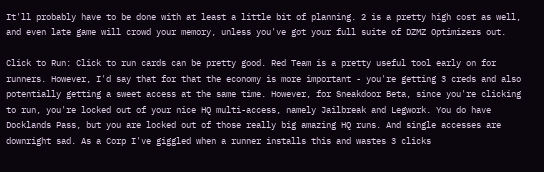It'll probably have to be done with at least a little bit of planning. 2 is a pretty high cost as well, and even late game will crowd your memory, unless you've got your full suite of DZMZ Optimizers out.

Click to Run: Click to run cards can be pretty good. Red Team is a pretty useful tool early on for runners. However, I'd say that for that the economy is more important - you're getting 3 creds and also potentially getting a sweet access at the same time. However, for Sneakdoor Beta, since you're clicking to run, you're locked out of your nice HQ multi-access, namely Jailbreak and Legwork. You do have Docklands Pass, but you are locked out of those really big amazing HQ runs. And single accesses are downright sad. As a Corp I've giggled when a runner installs this and wastes 3 clicks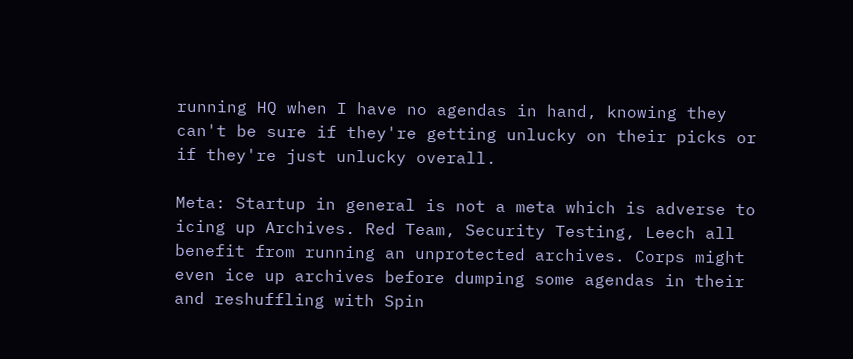running HQ when I have no agendas in hand, knowing they can't be sure if they're getting unlucky on their picks or if they're just unlucky overall.

Meta: Startup in general is not a meta which is adverse to icing up Archives. Red Team, Security Testing, Leech all benefit from running an unprotected archives. Corps might even ice up archives before dumping some agendas in their and reshuffling with Spin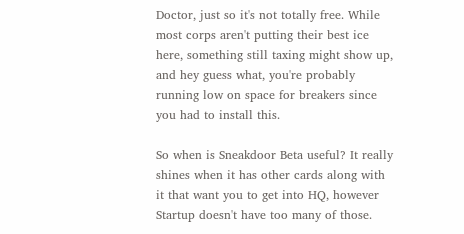Doctor, just so it's not totally free. While most corps aren't putting their best ice here, something still taxing might show up, and hey guess what, you're probably running low on space for breakers since you had to install this.

So when is Sneakdoor Beta useful? It really shines when it has other cards along with it that want you to get into HQ, however Startup doesn't have too many of those.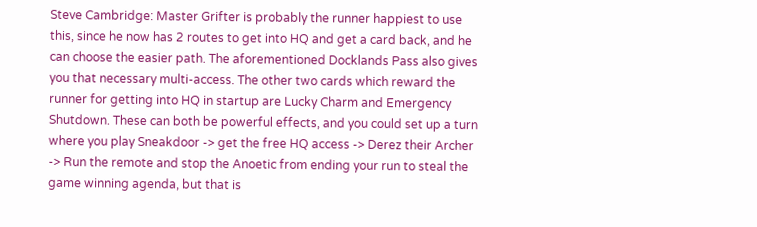Steve Cambridge: Master Grifter is probably the runner happiest to use this, since he now has 2 routes to get into HQ and get a card back, and he can choose the easier path. The aforementioned Docklands Pass also gives you that necessary multi-access. The other two cards which reward the runner for getting into HQ in startup are Lucky Charm and Emergency Shutdown. These can both be powerful effects, and you could set up a turn where you play Sneakdoor -> get the free HQ access -> Derez their Archer -> Run the remote and stop the Anoetic from ending your run to steal the game winning agenda, but that is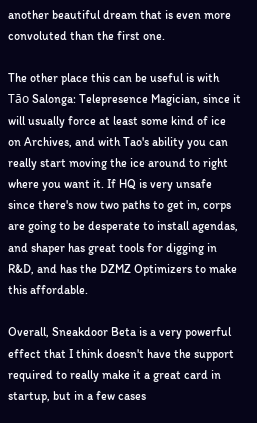another beautiful dream that is even more convoluted than the first one.

The other place this can be useful is with Tāo Salonga: Telepresence Magician, since it will usually force at least some kind of ice on Archives, and with Tao's ability you can really start moving the ice around to right where you want it. If HQ is very unsafe since there's now two paths to get in, corps are going to be desperate to install agendas, and shaper has great tools for digging in R&D, and has the DZMZ Optimizers to make this affordable.

Overall, Sneakdoor Beta is a very powerful effect that I think doesn't have the support required to really make it a great card in startup, but in a few cases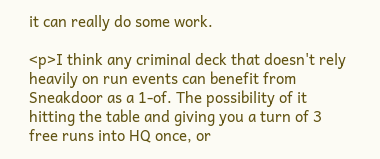it can really do some work.

<p>I think any criminal deck that doesn't rely heavily on run events can benefit from Sneakdoor as a 1-of. The possibility of it hitting the table and giving you a turn of 3 free runs into HQ once, or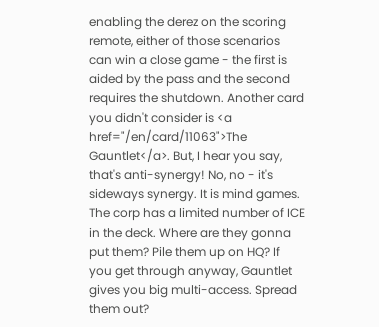enabling the derez on the scoring remote, either of those scenarios can win a close game - the first is aided by the pass and the second requires the shutdown. Another card you didn't consider is <a href="/en/card/11063">The Gauntlet</a>. But, I hear you say, that's anti-synergy! No, no - it's sideways synergy. It is mind games. The corp has a limited number of ICE in the deck. Where are they gonna put them? Pile them up on HQ? If you get through anyway, Gauntlet gives you big multi-access. Spread them out?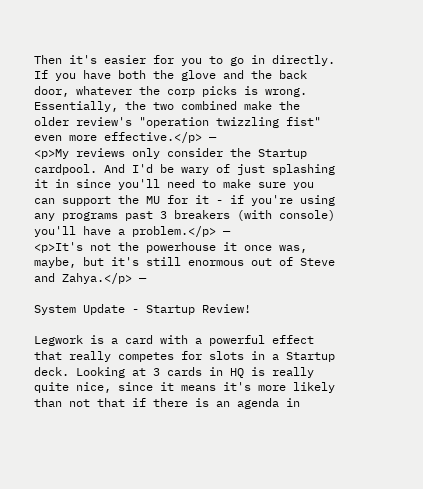Then it's easier for you to go in directly. If you have both the glove and the back door, whatever the corp picks is wrong. Essentially, the two combined make the older review's "operation twizzling fist" even more effective.</p> —
<p>My reviews only consider the Startup cardpool. And I'd be wary of just splashing it in since you'll need to make sure you can support the MU for it - if you're using any programs past 3 breakers (with console) you'll have a problem.</p> —
<p>It's not the powerhouse it once was, maybe, but it's still enormous out of Steve and Zahya.</p> —

System Update - Startup Review!

Legwork is a card with a powerful effect that really competes for slots in a Startup deck. Looking at 3 cards in HQ is really quite nice, since it means it's more likely than not that if there is an agenda in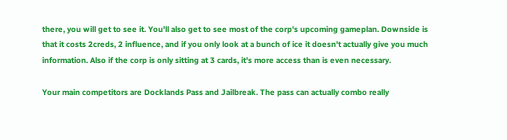there, you will get to see it. You'll also get to see most of the corp's upcoming gameplan. Downside is that it costs 2creds, 2 influence, and if you only look at a bunch of ice it doesn't actually give you much information. Also if the corp is only sitting at 3 cards, it's more access than is even necessary.

Your main competitors are Docklands Pass and Jailbreak. The pass can actually combo really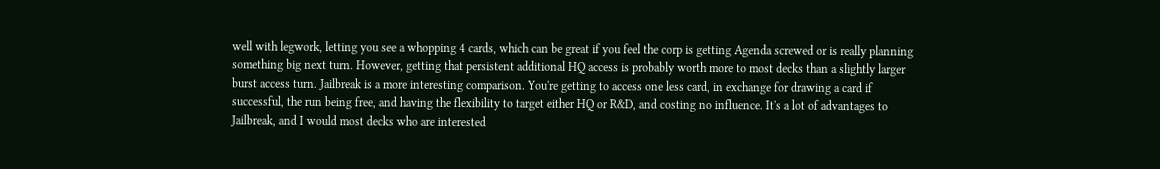well with legwork, letting you see a whopping 4 cards, which can be great if you feel the corp is getting Agenda screwed or is really planning something big next turn. However, getting that persistent additional HQ access is probably worth more to most decks than a slightly larger burst access turn. Jailbreak is a more interesting comparison. You're getting to access one less card, in exchange for drawing a card if successful, the run being free, and having the flexibility to target either HQ or R&D, and costing no influence. It's a lot of advantages to Jailbreak, and I would most decks who are interested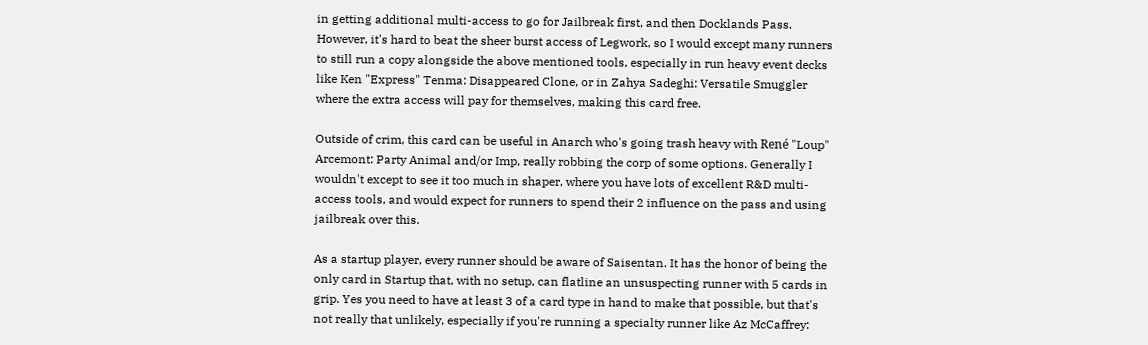in getting additional multi-access to go for Jailbreak first, and then Docklands Pass. However, it's hard to beat the sheer burst access of Legwork, so I would except many runners to still run a copy alongside the above mentioned tools, especially in run heavy event decks like Ken "Express" Tenma: Disappeared Clone, or in Zahya Sadeghi: Versatile Smuggler where the extra access will pay for themselves, making this card free.

Outside of crim, this card can be useful in Anarch who's going trash heavy with René "Loup" Arcemont: Party Animal and/or Imp, really robbing the corp of some options. Generally I wouldn't except to see it too much in shaper, where you have lots of excellent R&D multi-access tools, and would expect for runners to spend their 2 influence on the pass and using jailbreak over this.

As a startup player, every runner should be aware of Saisentan. It has the honor of being the only card in Startup that, with no setup, can flatline an unsuspecting runner with 5 cards in grip. Yes you need to have at least 3 of a card type in hand to make that possible, but that's not really that unlikely, especially if you're running a specialty runner like Az McCaffrey: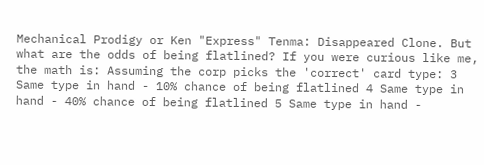Mechanical Prodigy or Ken "Express" Tenma: Disappeared Clone. But what are the odds of being flatlined? If you were curious like me, the math is: Assuming the corp picks the 'correct' card type: 3 Same type in hand - 10% chance of being flatlined 4 Same type in hand - 40% chance of being flatlined 5 Same type in hand -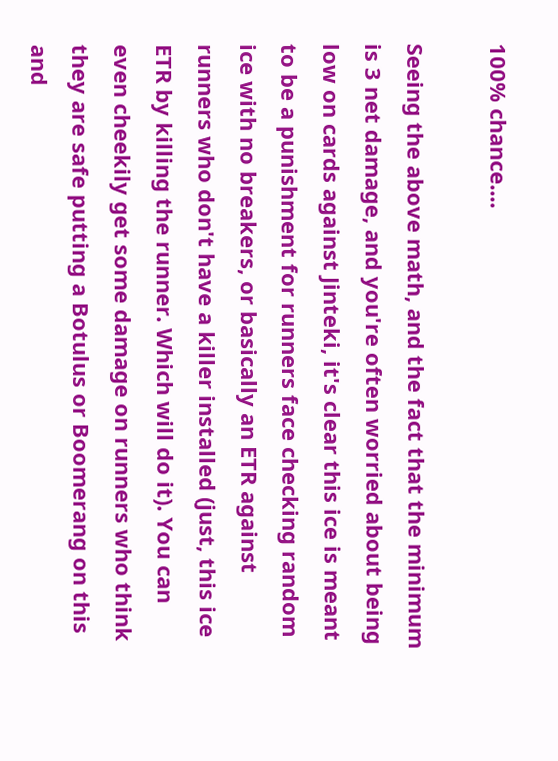100% chance....

Seeing the above math, and the fact that the minimum is 3 net damage, and you're often worried about being low on cards against Jinteki, it's clear this ice is meant to be a punishment for runners face checking random ice with no breakers, or basically an ETR against runners who don't have a killer installed (just, this ice ETR by killing the runner. Which will do it). You can even cheekily get some damage on runners who think they are safe putting a Botulus or Boomerang on this and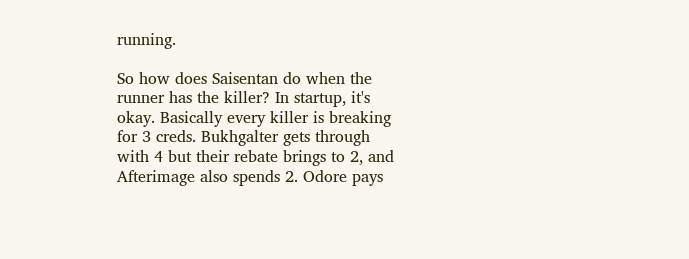running.

So how does Saisentan do when the runner has the killer? In startup, it's okay. Basically every killer is breaking for 3 creds. Bukhgalter gets through with 4 but their rebate brings to 2, and Afterimage also spends 2. Odore pays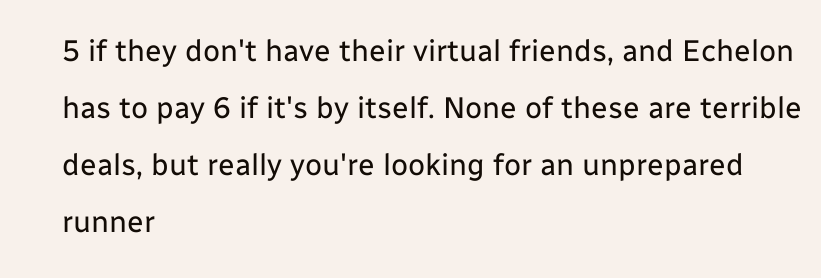5 if they don't have their virtual friends, and Echelon has to pay 6 if it's by itself. None of these are terrible deals, but really you're looking for an unprepared runner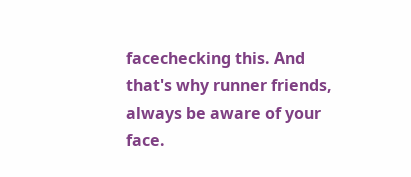facechecking this. And that's why runner friends, always be aware of your face.